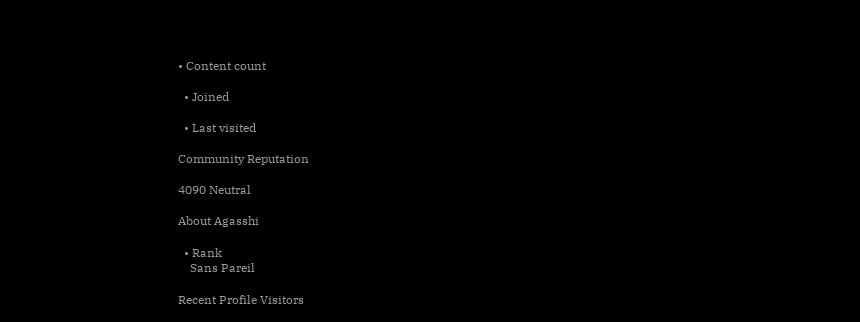• Content count

  • Joined

  • Last visited

Community Reputation

4090 Neutral

About Agasshi

  • Rank
    Sans Pareil

Recent Profile Visitors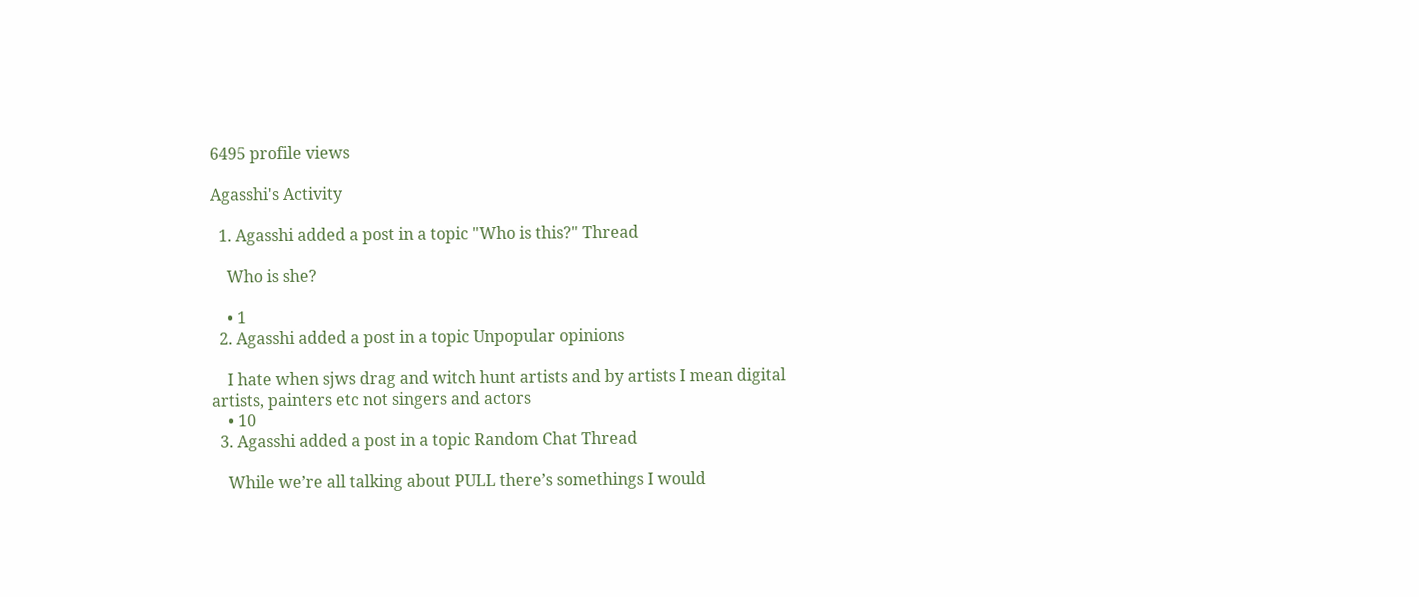6495 profile views

Agasshi's Activity

  1. Agasshi added a post in a topic "Who is this?" Thread

    Who is she?

    • 1
  2. Agasshi added a post in a topic Unpopular opinions

    I hate when sjws drag and witch hunt artists and by artists I mean digital artists, painters etc not singers and actors
    • 10
  3. Agasshi added a post in a topic Random Chat Thread

    While we’re all talking about PULL there’s somethings I would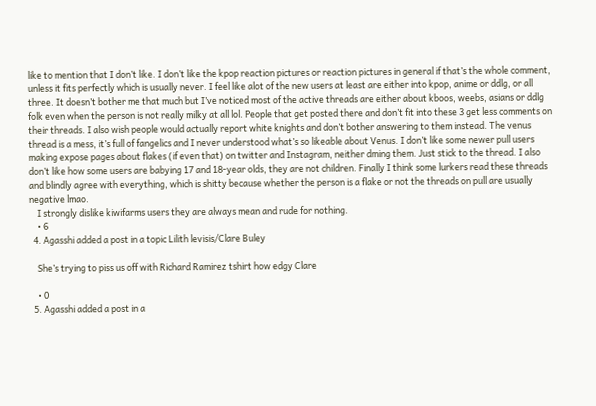like to mention that I don’t like. I don’t like the kpop reaction pictures or reaction pictures in general if that’s the whole comment, unless it fits perfectly which is usually never. I feel like alot of the new users at least are either into kpop, anime or ddlg, or all three. It doesn’t bother me that much but I’ve noticed most of the active threads are either about kboos, weebs, asians or ddlg folk even when the person is not really milky at all lol. People that get posted there and don’t fit into these 3 get less comments on their threads. I also wish people would actually report white knights and don’t bother answering to them instead. The venus thread is a mess, it’s full of fangelics and I never understood what’s so likeable about Venus. I don’t like some newer pull users making expose pages about flakes (if even that) on twitter and Instagram, neither dming them. Just stick to the thread. I also don’t like how some users are babying 17 and 18-year olds, they are not children. Finally I think some lurkers read these threads and blindly agree with everything, which is shitty because whether the person is a flake or not the threads on pull are usually negative lmao.
    I strongly dislike kiwifarms users they are always mean and rude for nothing.
    • 6
  4. Agasshi added a post in a topic Lilith levisis/Clare Buley

    She’s trying to piss us off with Richard Ramirez tshirt how edgy Clare

    • 0
  5. Agasshi added a post in a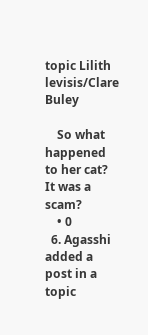topic Lilith levisis/Clare Buley

    So what happened to her cat? It was a scam?
    • 0
  6. Agasshi added a post in a topic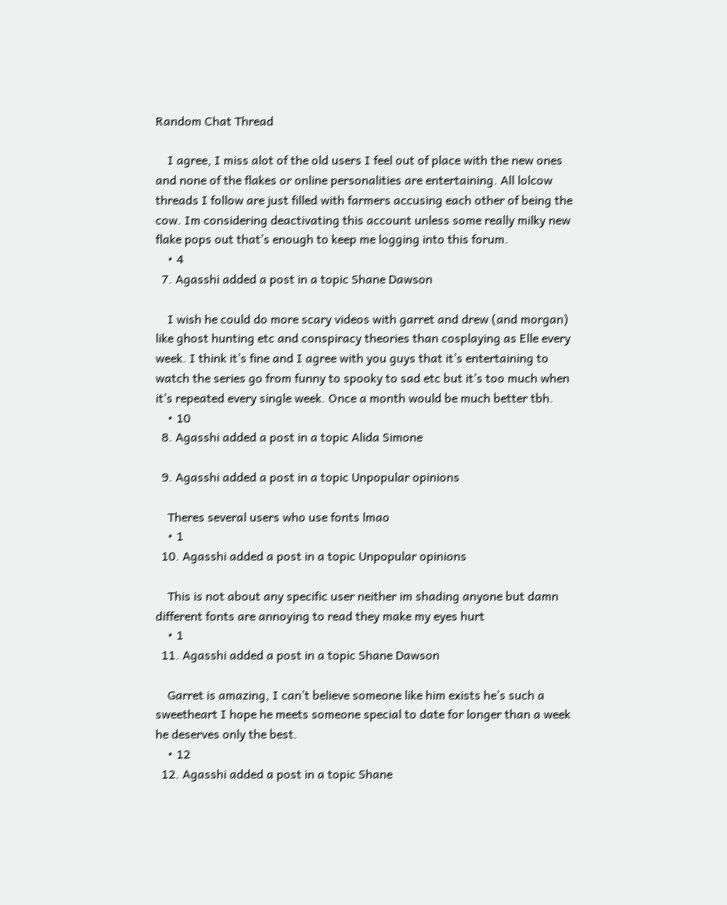Random Chat Thread

    I agree, I miss alot of the old users I feel out of place with the new ones and none of the flakes or online personalities are entertaining. All lolcow threads I follow are just filled with farmers accusing each other of being the cow. Im considering deactivating this account unless some really milky new flake pops out that’s enough to keep me logging into this forum.
    • 4
  7. Agasshi added a post in a topic Shane Dawson

    I wish he could do more scary videos with garret and drew (and morgan) like ghost hunting etc and conspiracy theories than cosplaying as Elle every week. I think it’s fine and I agree with you guys that it’s entertaining to watch the series go from funny to spooky to sad etc but it’s too much when it’s repeated every single week. Once a month would be much better tbh.
    • 10
  8. Agasshi added a post in a topic Alida Simone

  9. Agasshi added a post in a topic Unpopular opinions

    Theres several users who use fonts lmao
    • 1
  10. Agasshi added a post in a topic Unpopular opinions

    This is not about any specific user neither im shading anyone but damn different fonts are annoying to read they make my eyes hurt
    • 1
  11. Agasshi added a post in a topic Shane Dawson

    Garret is amazing, I can’t believe someone like him exists he’s such a sweetheart I hope he meets someone special to date for longer than a week he deserves only the best.
    • 12
  12. Agasshi added a post in a topic Shane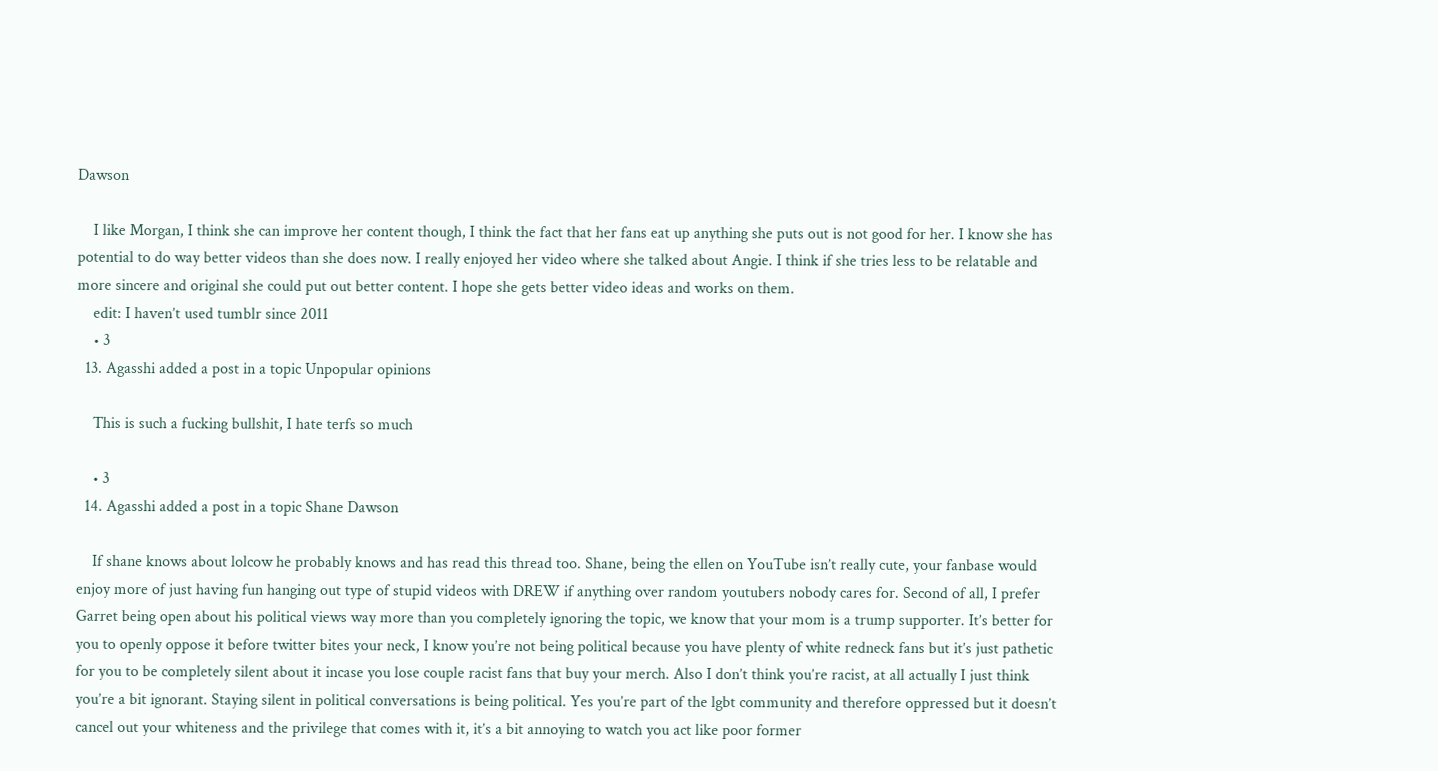Dawson

    I like Morgan, I think she can improve her content though, I think the fact that her fans eat up anything she puts out is not good for her. I know she has potential to do way better videos than she does now. I really enjoyed her video where she talked about Angie. I think if she tries less to be relatable and more sincere and original she could put out better content. I hope she gets better video ideas and works on them.
    edit: I haven’t used tumblr since 2011
    • 3
  13. Agasshi added a post in a topic Unpopular opinions

    This is such a fucking bullshit, I hate terfs so much

    • 3
  14. Agasshi added a post in a topic Shane Dawson

    If shane knows about lolcow he probably knows and has read this thread too. Shane, being the ellen on YouTube isn’t really cute, your fanbase would enjoy more of just having fun hanging out type of stupid videos with DREW if anything over random youtubers nobody cares for. Second of all, I prefer Garret being open about his political views way more than you completely ignoring the topic, we know that your mom is a trump supporter. It’s better for you to openly oppose it before twitter bites your neck, I know you’re not being political because you have plenty of white redneck fans but it’s just pathetic for you to be completely silent about it incase you lose couple racist fans that buy your merch. Also I don’t think you’re racist, at all actually I just think you’re a bit ignorant. Staying silent in political conversations is being political. Yes you’re part of the lgbt community and therefore oppressed but it doesn’t cancel out your whiteness and the privilege that comes with it, it’s a bit annoying to watch you act like poor former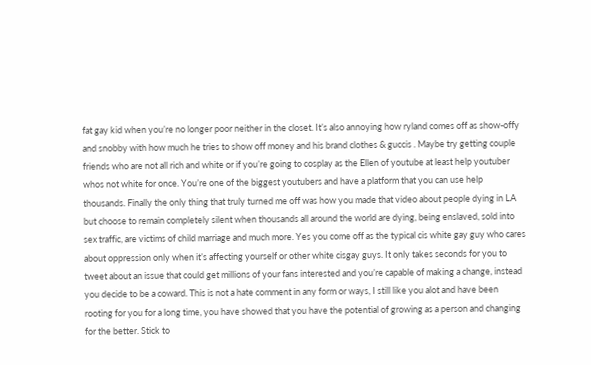fat gay kid when you’re no longer poor neither in the closet. It’s also annoying how ryland comes off as show-offy and snobby with how much he tries to show off money and his brand clothes & guccis . Maybe try getting couple friends who are not all rich and white or if you’re going to cosplay as the Ellen of youtube at least help youtuber whos not white for once. You’re one of the biggest youtubers and have a platform that you can use help thousands. Finally the only thing that truly turned me off was how you made that video about people dying in LA but choose to remain completely silent when thousands all around the world are dying, being enslaved, sold into sex traffic, are victims of child marriage and much more. Yes you come off as the typical cis white gay guy who cares about oppression only when it’s affecting yourself or other white cisgay guys. It only takes seconds for you to tweet about an issue that could get millions of your fans interested and you’re capable of making a change, instead you decide to be a coward. This is not a hate comment in any form or ways, I still like you alot and have been rooting for you for a long time, you have showed that you have the potential of growing as a person and changing for the better. Stick to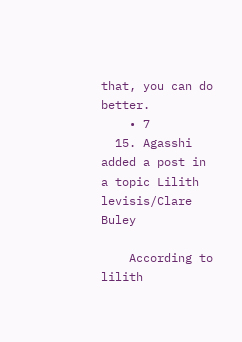that, you can do better.
    • 7
  15. Agasshi added a post in a topic Lilith levisis/Clare Buley

    According to lilith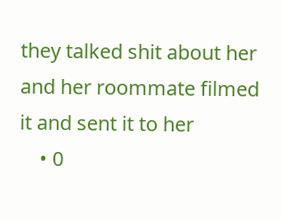they talked shit about her and her roommate filmed it and sent it to her
    • 0